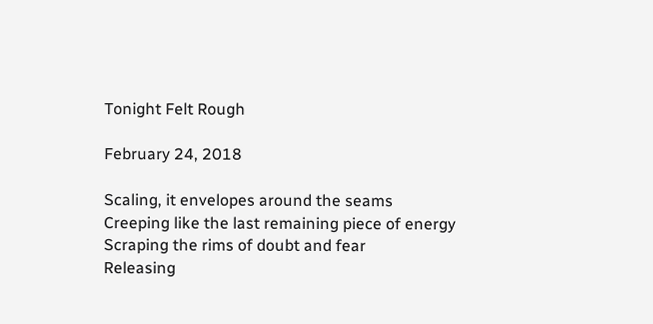Tonight Felt Rough

February 24, 2018

Scaling, it envelopes around the seams
Creeping like the last remaining piece of energy
Scraping the rims of doubt and fear
Releasing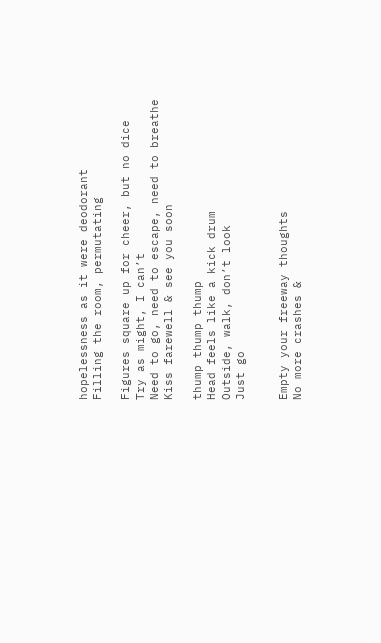hopelessness as it were deodorant
Filling the room, permutating

Figures square up for cheer, but no dice
Try as might, I can’t
Need to go, need to escape, need to breathe
Kiss farewell & see you soon

thump thump thump
Head feels like a kick drum
Outside, walk, don’t look
Just go


Empty your freeway thoughts
No more crashes &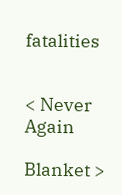fatalities


< Never Again

Blanket >